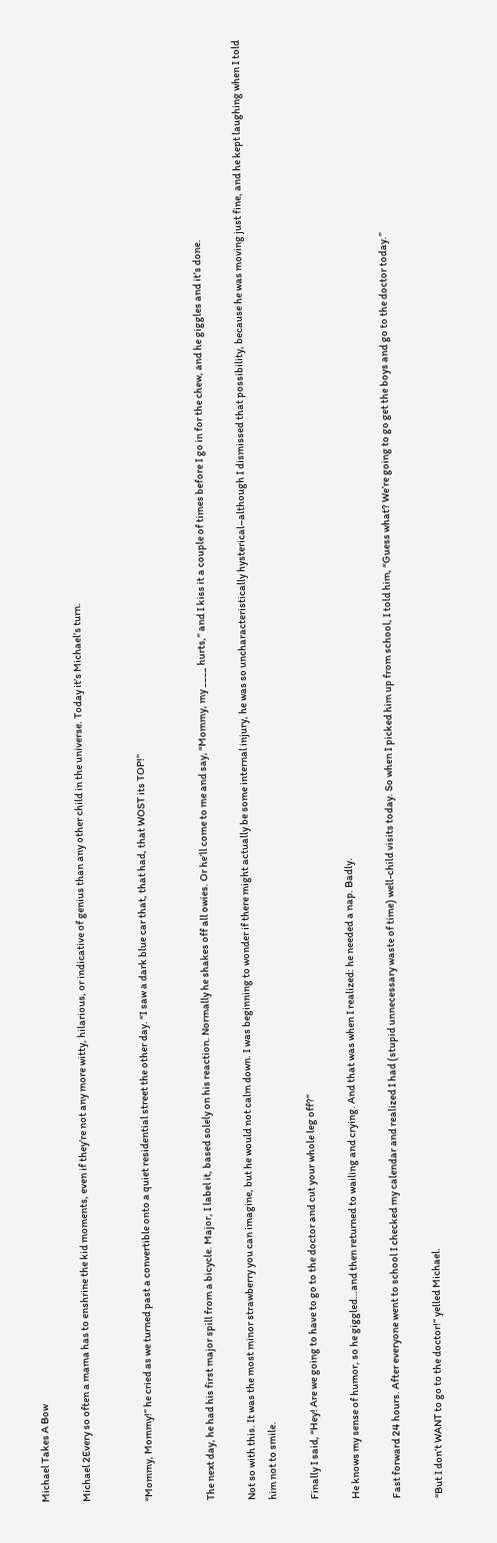Michael Takes A Bow

Michael 2Every so often a mama has to enshrine the kid moments, even if they’re not any more witty, hilarious, or indicative of genius than any other child in the universe. Today it’s Michael’s turn.


“Mommy, Mommy!” he cried as we turned past a convertible onto a quiet residential street the other day. “I saw a dark blue car that, that had, that WOST its TOP!”


The next day, he had his first major spill from a bicycle. Major, I label it, based solely on his reaction. Normally he shakes off all owies. Or he’ll come to me and say, “Mommy, my ____ hurts,” and I kiss it a couple of times before I go in for the chew, and he giggles and it’s done.

Not so with this. It was the most minor strawberry you can imagine, but he would not calm down. I was beginning to wonder if there might actually be some internal injury, he was so uncharacteristically hysterical–although I dismissed that possibility, because he was moving just fine, and he kept laughing when I told him not to smile.

Finally I said, “Hey! Are we going to have to go to the doctor and cut your whole leg off?”

He knows my sense of humor, so he giggled…and then returned to wailing and crying. And that was when I realized: he needed a nap. Badly.

Fast forward 24 hours. After everyone went to school I checked my calendar and realized I had (stupid unnecessary waste of time) well-child visits today. So when I picked him up from school, I told him, “Guess what? We’re going to go get the boys and go to the doctor today.”

“But I don’t WANT to go to the doctor!” yelled Michael.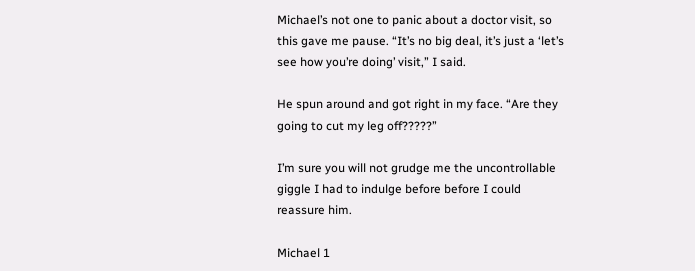Michael’s not one to panic about a doctor visit, so this gave me pause. “It’s no big deal, it’s just a ‘let’s see how you’re doing’ visit,” I said.

He spun around and got right in my face. “Are they going to cut my leg off?????”

I’m sure you will not grudge me the uncontrollable giggle I had to indulge before before I could reassure him.

Michael 1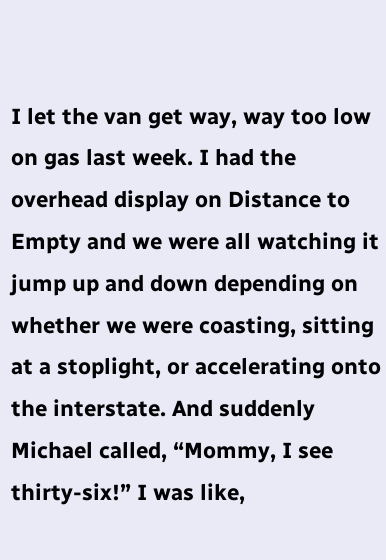I let the van get way, way too low on gas last week. I had the overhead display on Distance to Empty and we were all watching it jump up and down depending on whether we were coasting, sitting at a stoplight, or accelerating onto the interstate. And suddenly Michael called, “Mommy, I see thirty-six!” I was like,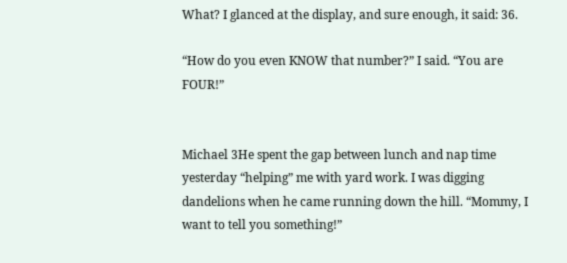What? I glanced at the display, and sure enough, it said: 36.

“How do you even KNOW that number?” I said. “You are FOUR!”


Michael 3He spent the gap between lunch and nap time yesterday “helping” me with yard work. I was digging dandelions when he came running down the hill. “Mommy, I want to tell you something!”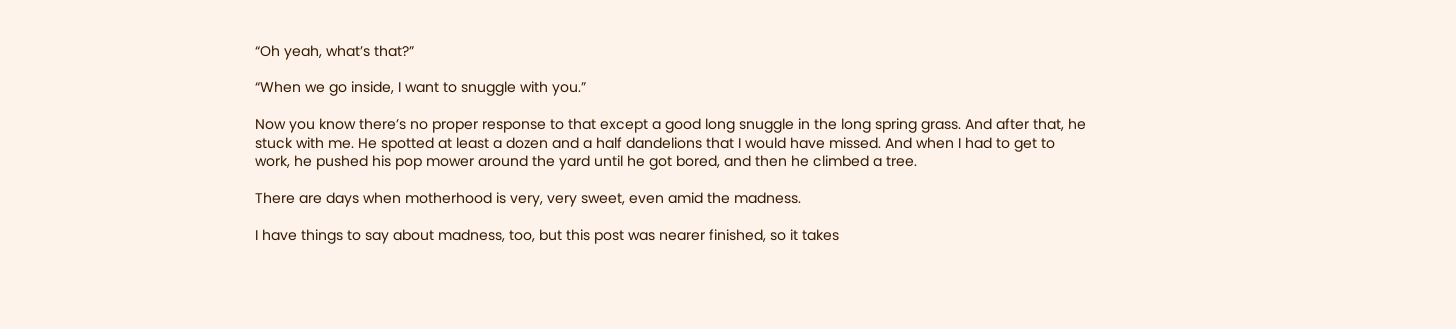“Oh yeah, what’s that?”

“When we go inside, I want to snuggle with you.”

Now you know there’s no proper response to that except a good long snuggle in the long spring grass. And after that, he stuck with me. He spotted at least a dozen and a half dandelions that I would have missed. And when I had to get to work, he pushed his pop mower around the yard until he got bored, and then he climbed a tree.

There are days when motherhood is very, very sweet, even amid the madness.

I have things to say about madness, too, but this post was nearer finished, so it takes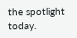the spotlight today.